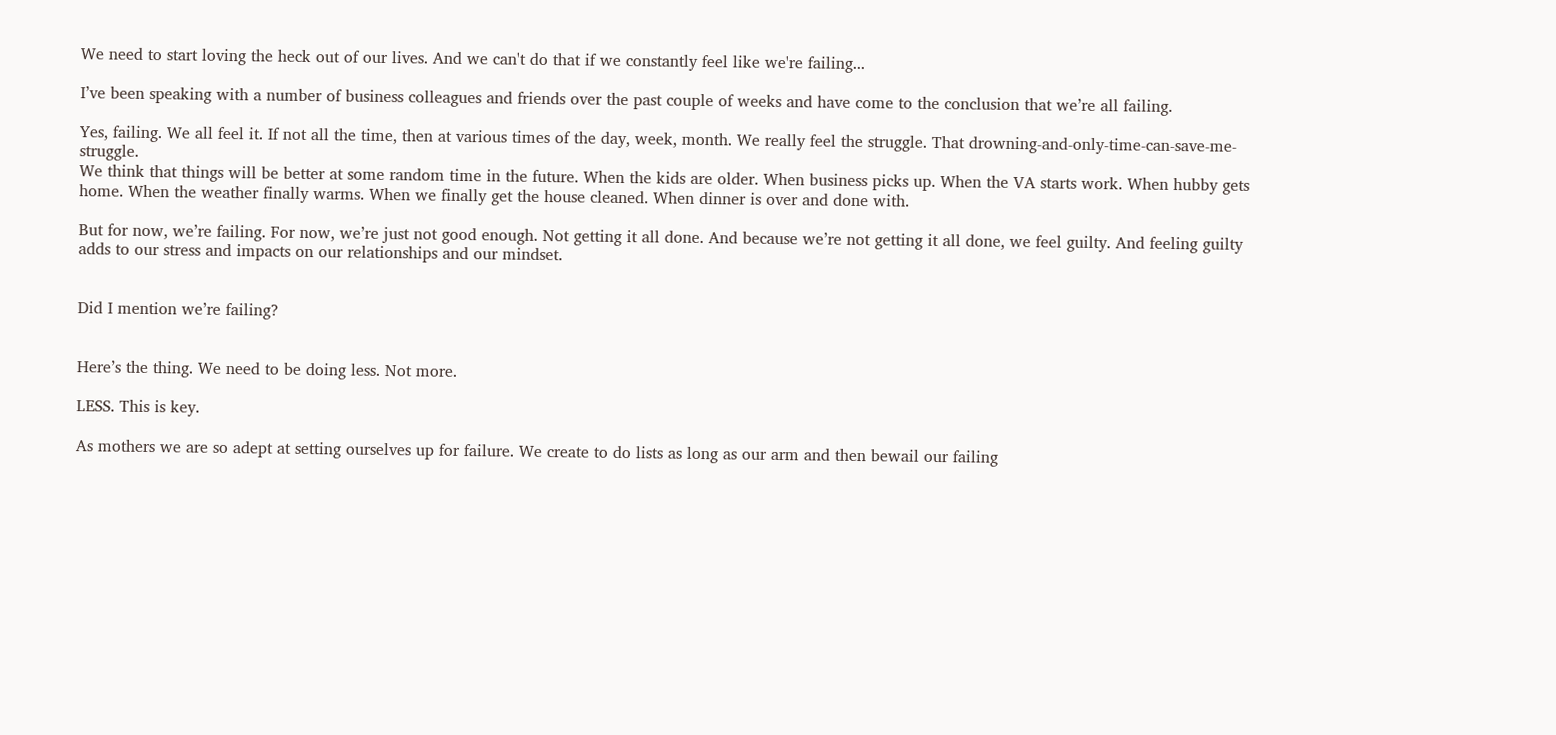We need to start loving the heck out of our lives. And we can't do that if we constantly feel like we're failing...

I’ve been speaking with a number of business colleagues and friends over the past couple of weeks and have come to the conclusion that we’re all failing.

Yes, failing. We all feel it. If not all the time, then at various times of the day, week, month. We really feel the struggle. That drowning-and-only-time-can-save-me-struggle.
We think that things will be better at some random time in the future. When the kids are older. When business picks up. When the VA starts work. When hubby gets home. When the weather finally warms. When we finally get the house cleaned. When dinner is over and done with.

But for now, we’re failing. For now, we’re just not good enough. Not getting it all done. And because we’re not getting it all done, we feel guilty. And feeling guilty adds to our stress and impacts on our relationships and our mindset.


Did I mention we’re failing?


Here’s the thing. We need to be doing less. Not more.

LESS. This is key.

As mothers we are so adept at setting ourselves up for failure. We create to do lists as long as our arm and then bewail our failing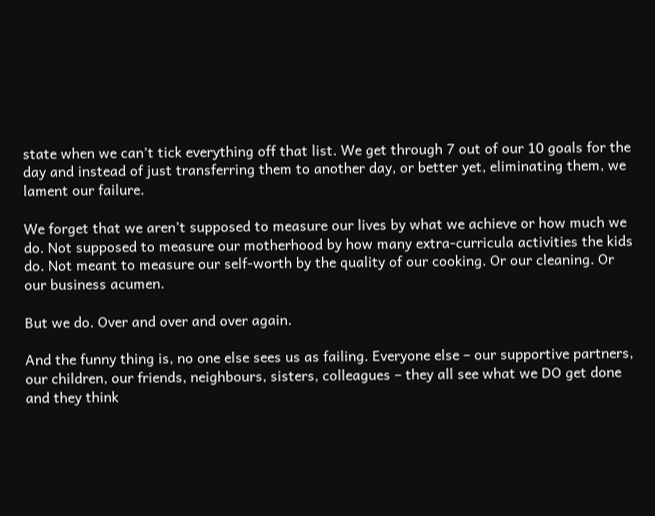state when we can’t tick everything off that list. We get through 7 out of our 10 goals for the day and instead of just transferring them to another day, or better yet, eliminating them, we lament our failure.

We forget that we aren’t supposed to measure our lives by what we achieve or how much we do. Not supposed to measure our motherhood by how many extra-curricula activities the kids do. Not meant to measure our self-worth by the quality of our cooking. Or our cleaning. Or our business acumen.

But we do. Over and over and over again.

And the funny thing is, no one else sees us as failing. Everyone else – our supportive partners, our children, our friends, neighbours, sisters, colleagues – they all see what we DO get done and they think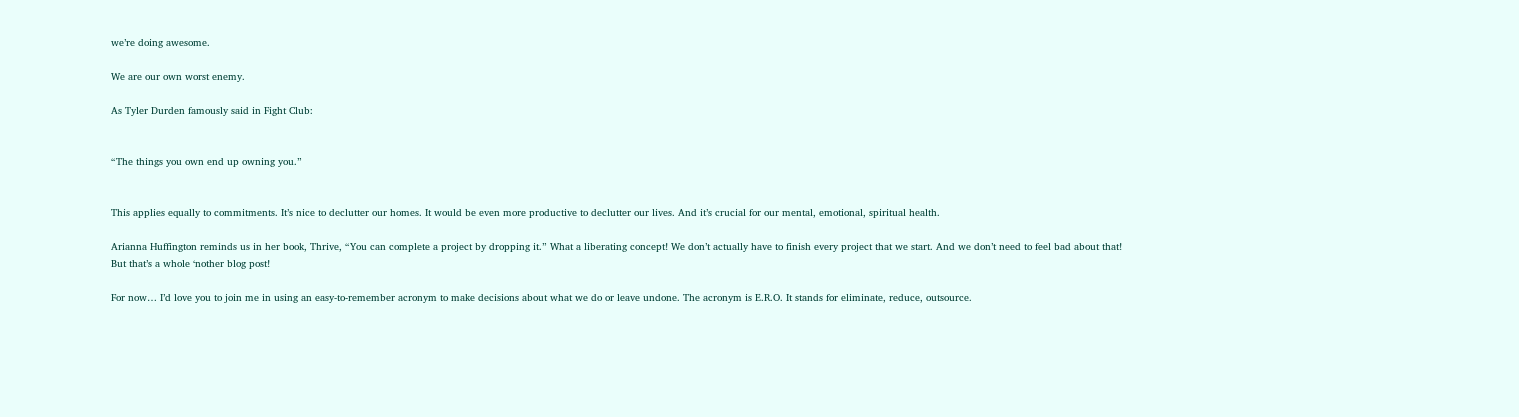we’re doing awesome.

We are our own worst enemy.

As Tyler Durden famously said in Fight Club:


“The things you own end up owning you.”


This applies equally to commitments. It’s nice to declutter our homes. It would be even more productive to declutter our lives. And it’s crucial for our mental, emotional, spiritual health.

Arianna Huffington reminds us in her book, Thrive, “You can complete a project by dropping it.” What a liberating concept! We don’t actually have to finish every project that we start. And we don’t need to feel bad about that! But that’s a whole ‘nother blog post!

For now… I’d love you to join me in using an easy-to-remember acronym to make decisions about what we do or leave undone. The acronym is E.R.O. It stands for eliminate, reduce, outsource.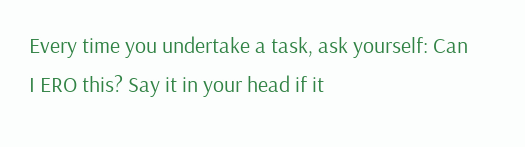Every time you undertake a task, ask yourself: Can I ERO this? Say it in your head if it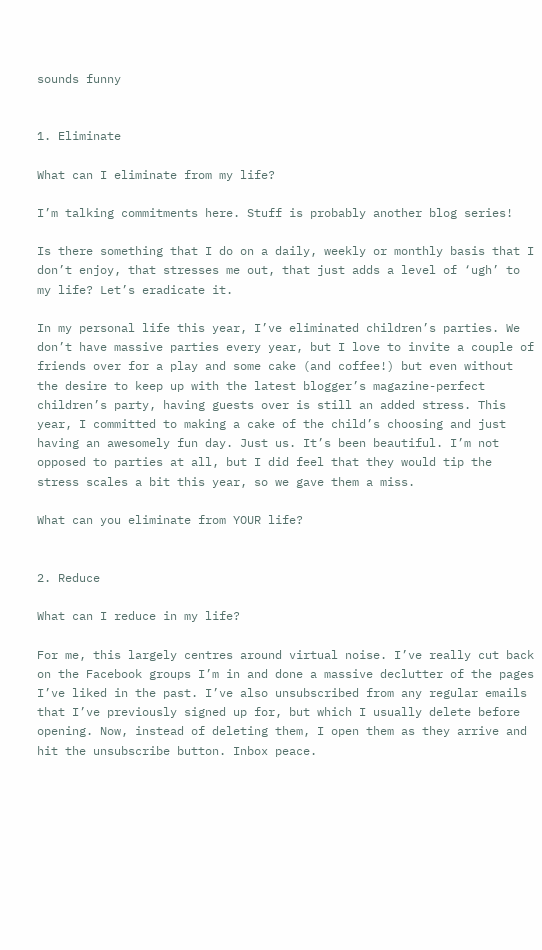sounds funny


1. Eliminate

What can I eliminate from my life?

I’m talking commitments here. Stuff is probably another blog series!

Is there something that I do on a daily, weekly or monthly basis that I don’t enjoy, that stresses me out, that just adds a level of ‘ugh’ to my life? Let’s eradicate it.

In my personal life this year, I’ve eliminated children’s parties. We don’t have massive parties every year, but I love to invite a couple of friends over for a play and some cake (and coffee!) but even without the desire to keep up with the latest blogger’s magazine-perfect children’s party, having guests over is still an added stress. This year, I committed to making a cake of the child’s choosing and just having an awesomely fun day. Just us. It’s been beautiful. I’m not opposed to parties at all, but I did feel that they would tip the stress scales a bit this year, so we gave them a miss.

What can you eliminate from YOUR life?


2. Reduce

What can I reduce in my life?

For me, this largely centres around virtual noise. I’ve really cut back on the Facebook groups I’m in and done a massive declutter of the pages I’ve liked in the past. I’ve also unsubscribed from any regular emails that I’ve previously signed up for, but which I usually delete before opening. Now, instead of deleting them, I open them as they arrive and hit the unsubscribe button. Inbox peace.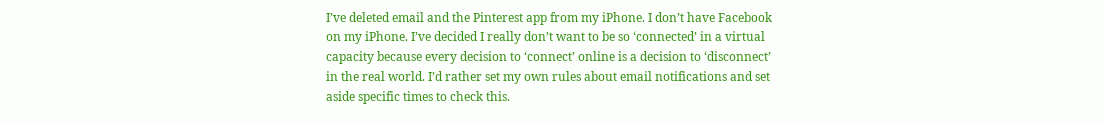I’ve deleted email and the Pinterest app from my iPhone. I don’t have Facebook on my iPhone. I’ve decided I really don’t want to be so ‘connected’ in a virtual capacity because every decision to ‘connect’ online is a decision to ‘disconnect’ in the real world. I’d rather set my own rules about email notifications and set aside specific times to check this.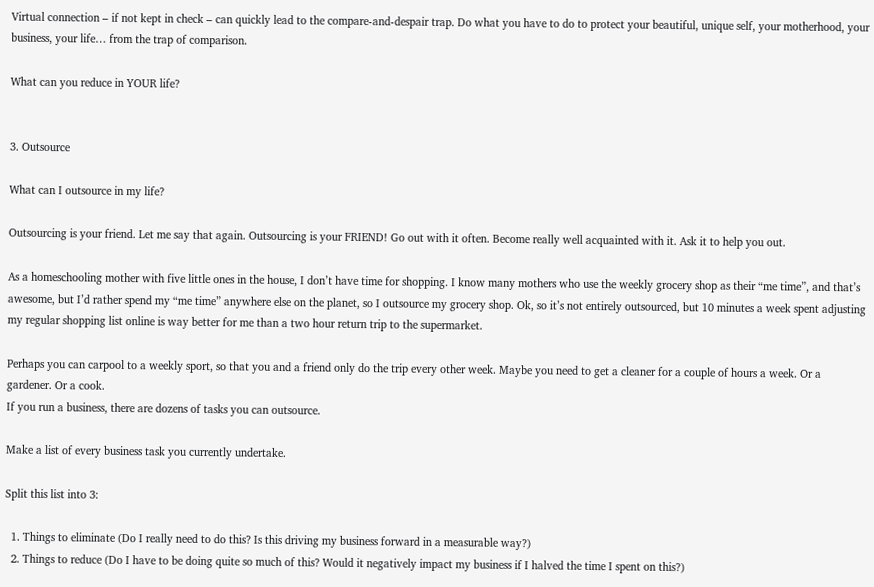Virtual connection – if not kept in check – can quickly lead to the compare-and-despair trap. Do what you have to do to protect your beautiful, unique self, your motherhood, your business, your life… from the trap of comparison.

What can you reduce in YOUR life?


3. Outsource

What can I outsource in my life?

Outsourcing is your friend. Let me say that again. Outsourcing is your FRIEND! Go out with it often. Become really well acquainted with it. Ask it to help you out.

As a homeschooling mother with five little ones in the house, I don’t have time for shopping. I know many mothers who use the weekly grocery shop as their “me time”, and that’s awesome, but I’d rather spend my “me time” anywhere else on the planet, so I outsource my grocery shop. Ok, so it’s not entirely outsourced, but 10 minutes a week spent adjusting my regular shopping list online is way better for me than a two hour return trip to the supermarket.

Perhaps you can carpool to a weekly sport, so that you and a friend only do the trip every other week. Maybe you need to get a cleaner for a couple of hours a week. Or a gardener. Or a cook.
If you run a business, there are dozens of tasks you can outsource.

Make a list of every business task you currently undertake.

Split this list into 3:

  1. Things to eliminate (Do I really need to do this? Is this driving my business forward in a measurable way?)
  2. Things to reduce (Do I have to be doing quite so much of this? Would it negatively impact my business if I halved the time I spent on this?)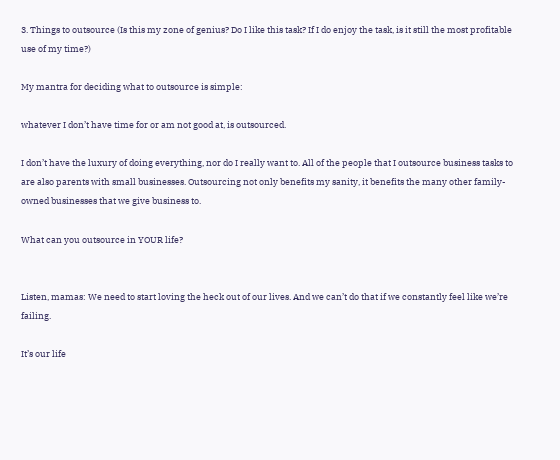3. Things to outsource (Is this my zone of genius? Do I like this task? If I do enjoy the task, is it still the most profitable use of my time?)

My mantra for deciding what to outsource is simple:

whatever I don’t have time for or am not good at, is outsourced.

I don’t have the luxury of doing everything, nor do I really want to. All of the people that I outsource business tasks to are also parents with small businesses. Outsourcing not only benefits my sanity, it benefits the many other family-owned businesses that we give business to.

What can you outsource in YOUR life?


Listen, mamas: We need to start loving the heck out of our lives. And we can’t do that if we constantly feel like we’re failing.

It’s our life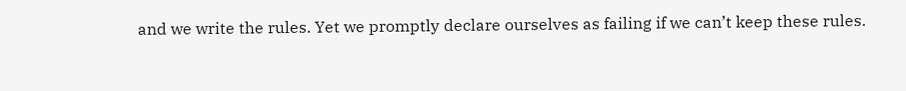and we write the rules. Yet we promptly declare ourselves as failing if we can’t keep these rules.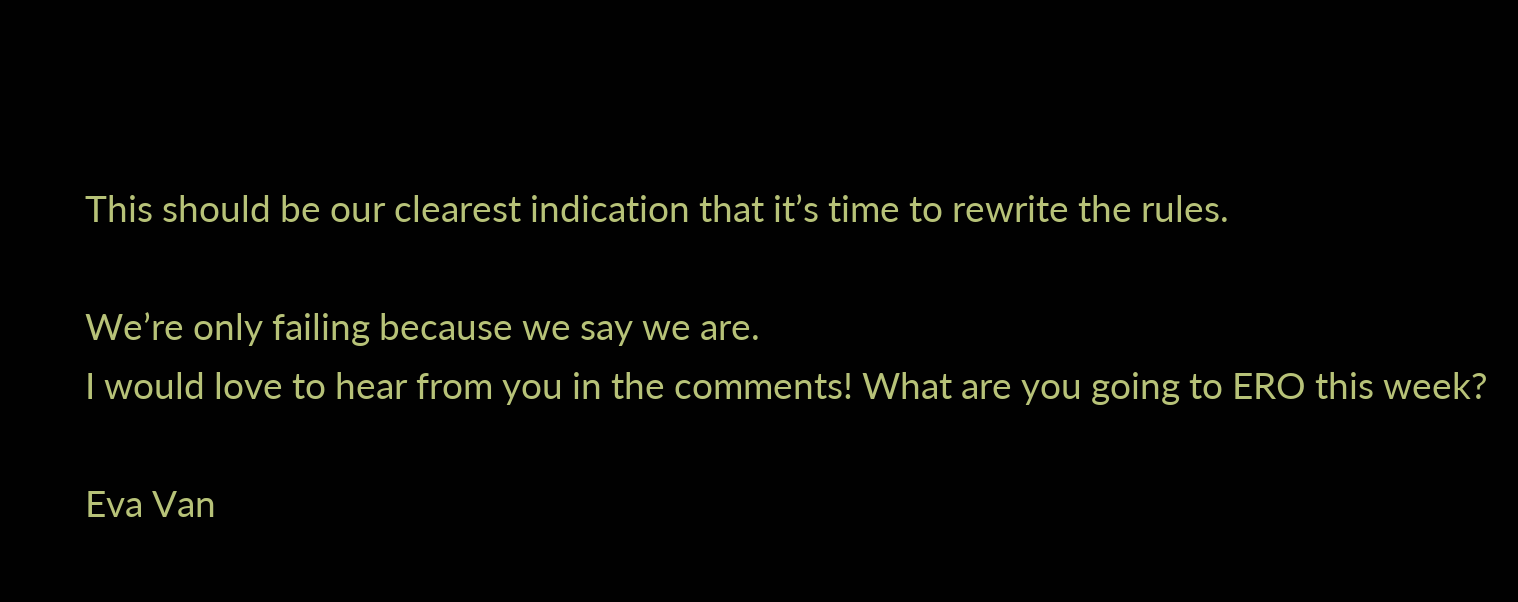This should be our clearest indication that it’s time to rewrite the rules.

We’re only failing because we say we are.
I would love to hear from you in the comments! What are you going to ERO this week?

Eva Van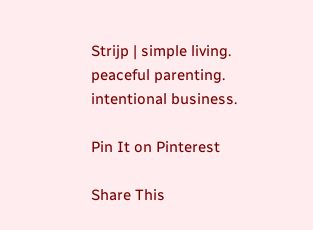Strijp | simple living. peaceful parenting. intentional business.

Pin It on Pinterest

Share This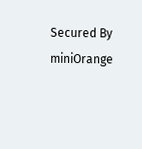Secured By miniOrange